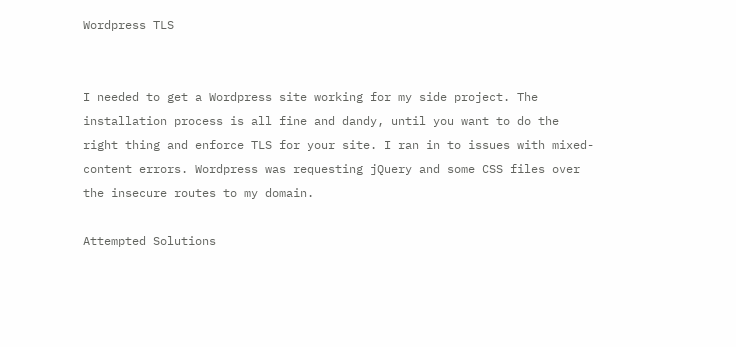Wordpress TLS


I needed to get a Wordpress site working for my side project. The installation process is all fine and dandy, until you want to do the right thing and enforce TLS for your site. I ran in to issues with mixed-content errors. Wordpress was requesting jQuery and some CSS files over the insecure routes to my domain.

Attempted Solutions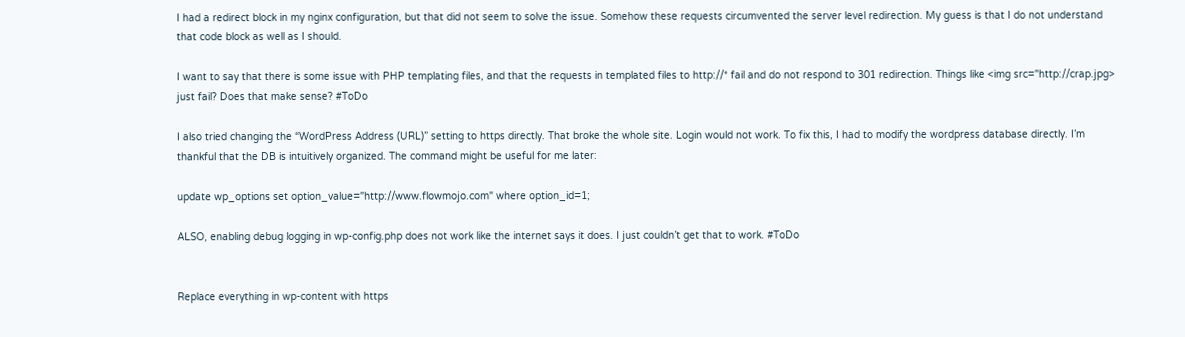I had a redirect block in my nginx configuration, but that did not seem to solve the issue. Somehow these requests circumvented the server level redirection. My guess is that I do not understand that code block as well as I should.

I want to say that there is some issue with PHP templating files, and that the requests in templated files to http://* fail and do not respond to 301 redirection. Things like <img src="http://crap.jpg> just fail? Does that make sense? #ToDo

I also tried changing the “WordPress Address (URL)” setting to https directly. That broke the whole site. Login would not work. To fix this, I had to modify the wordpress database directly. I’m thankful that the DB is intuitively organized. The command might be useful for me later:

update wp_options set option_value="http://www.flowmojo.com" where option_id=1;

ALSO, enabling debug logging in wp-config.php does not work like the internet says it does. I just couldn’t get that to work. #ToDo


Replace everything in wp-content with https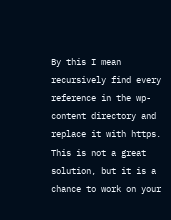By this I mean recursively find every reference in the wp-content directory and replace it with https. This is not a great solution, but it is a chance to work on your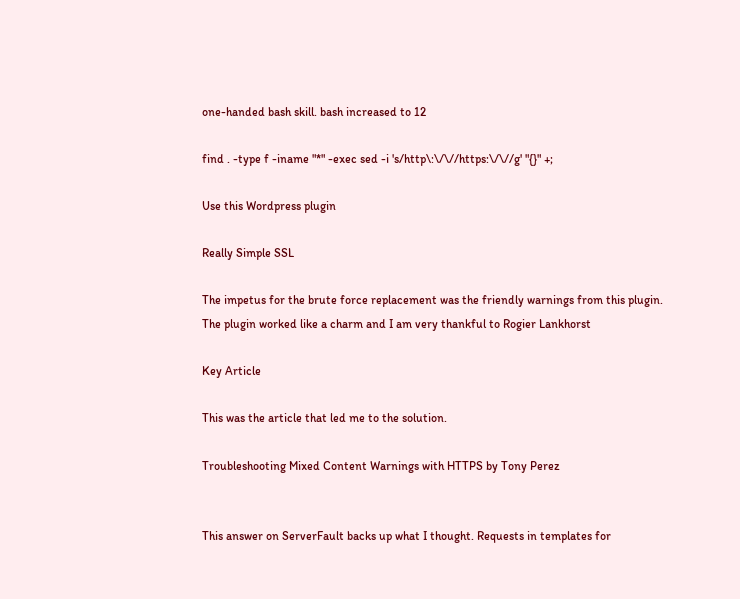one-handed bash skill. bash increased to 12

find . -type f -iname "*" -exec sed -i 's/http\:\/\//https:\/\//g' "{}" +;

Use this Wordpress plugin

Really Simple SSL

The impetus for the brute force replacement was the friendly warnings from this plugin. The plugin worked like a charm and I am very thankful to Rogier Lankhorst

Key Article

This was the article that led me to the solution.

Troubleshooting Mixed Content Warnings with HTTPS by Tony Perez


This answer on ServerFault backs up what I thought. Requests in templates for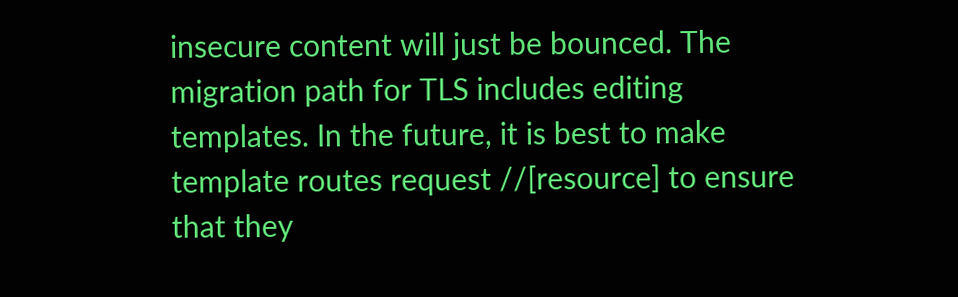insecure content will just be bounced. The migration path for TLS includes editing templates. In the future, it is best to make template routes request //[resource] to ensure that they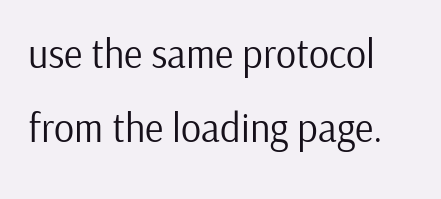use the same protocol from the loading page.